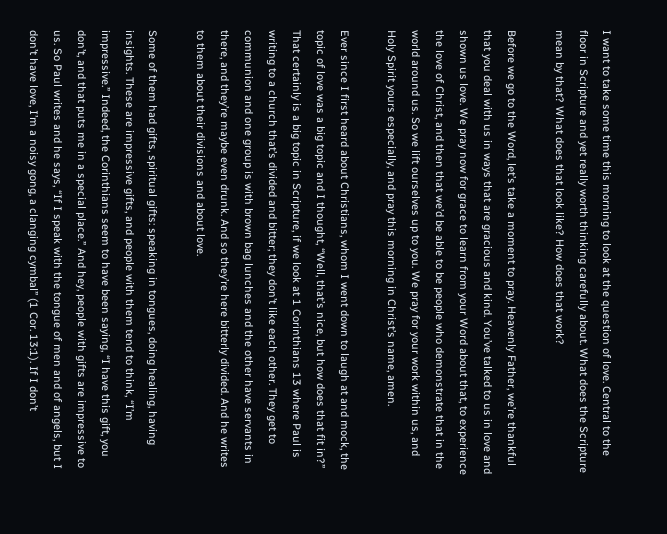I want to take some time this morning to look at the question of love. Central to the floor in Scripture and yet really worth thinking carefully about. What does the Scripture mean by that? What does that look like? How does that work?

Before we go to the Word, let’s take a moment to pray. Heavenly Father, we’re thankful that you deal with us in ways that are gracious and kind. You’ve talked to us in love and shown us love. We pray now for grace to learn from your Word about that, to experience the love of Christ, and then that we’d be able to be people who demonstrate that in the world around us. So we lift ourselves up to you. We pray for your work within us, and Holy Spirit yours especially, and pray this morning in Christ’s name, amen.

Ever since I first heard about Christians, whom I went down to laugh at and mock, the topic of love was a big topic and I thought, “Well, that’s nice, but how does that fit in?” That certainly is a big topic in Scripture, if we look at 1 Corinthians 13 where Paul is writing to a church that’s divided and bitter; they don’t like each other. They get to communion and one group is with brown bag lunches and the other have servants in there, and they’re maybe even drunk. And so they’re here bitterly divided. And he writes to them about their divisions and about love.

Some of them had gifts, spiritual gifts: speaking in tongues, doing healing, having insights. These are impressive gifts, and people with them tend to think, “I’m impressive.” Indeed, the Corinthians seem to have been saying, “I have this gift, you don’t, and that puts me in a special place.” And hey, people with gifts are impressive to us. So Paul writes and he says, “If I speak with the tongue of men and of angels, but I don’t have love, I’m a noisy gong, a clanging cymbal” (1 Cor. 13:1). If I don’t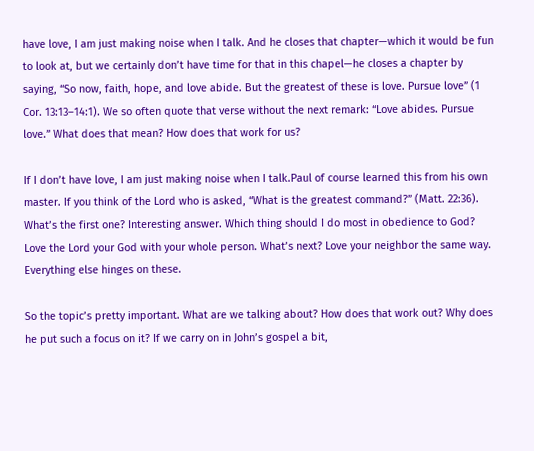have love, I am just making noise when I talk. And he closes that chapter—which it would be fun to look at, but we certainly don’t have time for that in this chapel—he closes a chapter by saying, “So now, faith, hope, and love abide. But the greatest of these is love. Pursue love” (1 Cor. 13:13–14:1). We so often quote that verse without the next remark: “Love abides. Pursue love.” What does that mean? How does that work for us?

If I don’t have love, I am just making noise when I talk.Paul of course learned this from his own master. If you think of the Lord who is asked, “What is the greatest command?” (Matt. 22:36). What’s the first one? Interesting answer. Which thing should I do most in obedience to God? Love the Lord your God with your whole person. What’s next? Love your neighbor the same way. Everything else hinges on these.

So the topic’s pretty important. What are we talking about? How does that work out? Why does he put such a focus on it? If we carry on in John’s gospel a bit,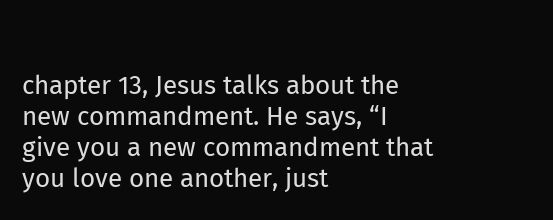chapter 13, Jesus talks about the new commandment. He says, “I give you a new commandment that you love one another, just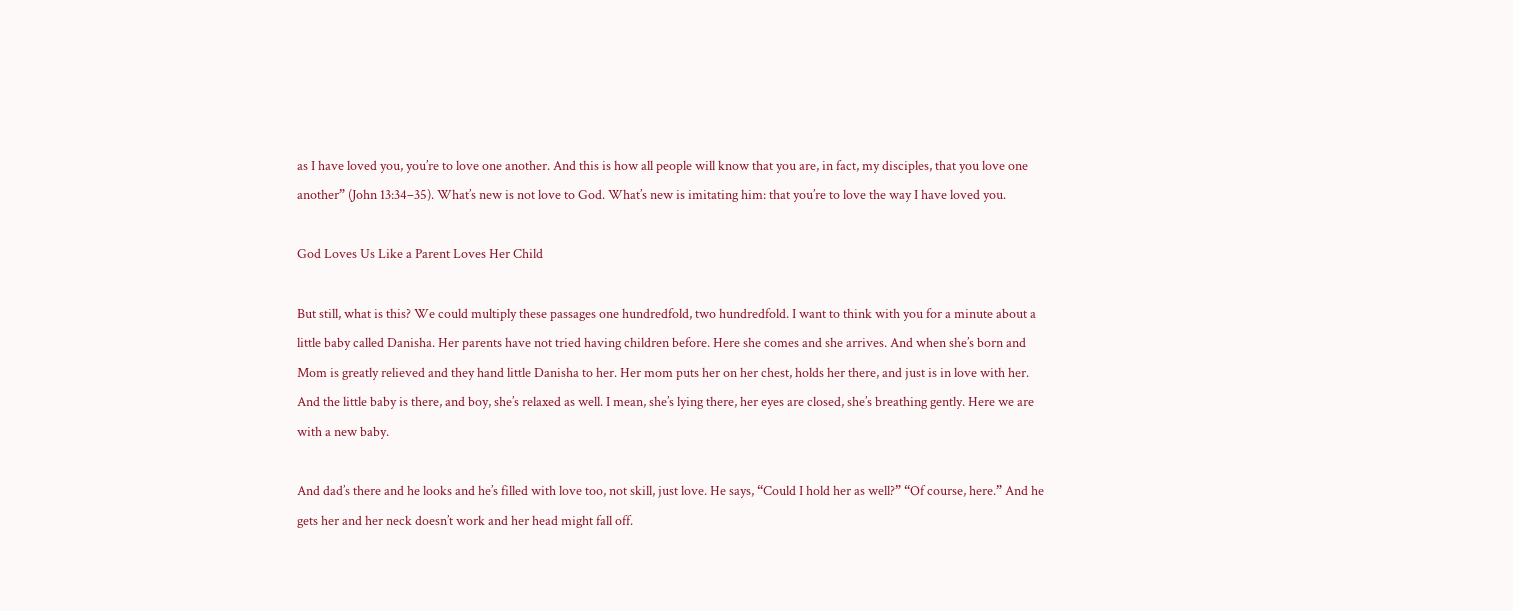as I have loved you, you’re to love one another. And this is how all people will know that you are, in fact, my disciples, that you love one another” (John 13:34–35). What’s new is not love to God. What’s new is imitating him: that you’re to love the way I have loved you.

God Loves Us Like a Parent Loves Her Child

But still, what is this? We could multiply these passages one hundredfold, two hundredfold. I want to think with you for a minute about a little baby called Danisha. Her parents have not tried having children before. Here she comes and she arrives. And when she’s born and Mom is greatly relieved and they hand little Danisha to her. Her mom puts her on her chest, holds her there, and just is in love with her. And the little baby is there, and boy, she’s relaxed as well. I mean, she’s lying there, her eyes are closed, she’s breathing gently. Here we are with a new baby.

And dad’s there and he looks and he’s filled with love too, not skill, just love. He says, “Could I hold her as well?” “Of course, here.” And he gets her and her neck doesn’t work and her head might fall off.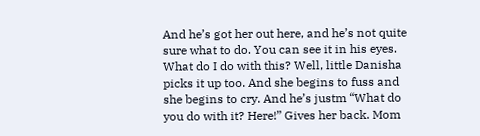And he’s got her out here, and he’s not quite sure what to do. You can see it in his eyes. What do I do with this? Well, little Danisha picks it up too. And she begins to fuss and she begins to cry. And he’s justm “What do you do with it? Here!” Gives her back. Mom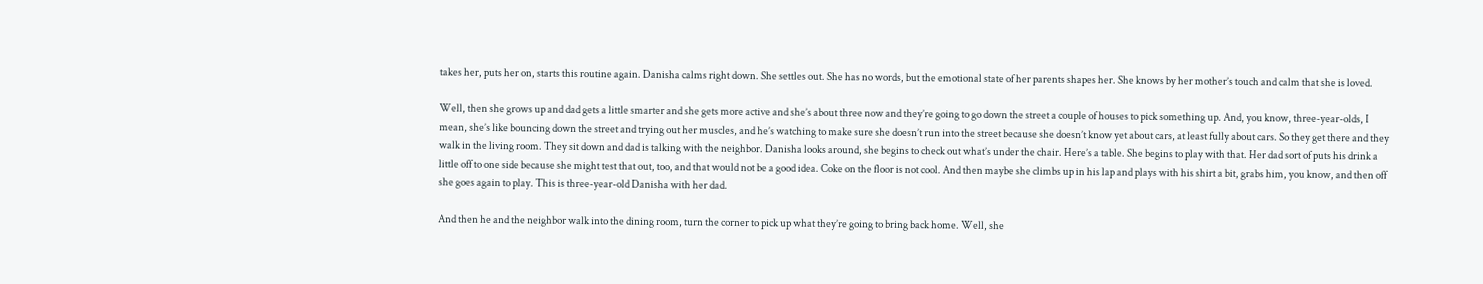takes her, puts her on, starts this routine again. Danisha calms right down. She settles out. She has no words, but the emotional state of her parents shapes her. She knows by her mother’s touch and calm that she is loved.

Well, then she grows up and dad gets a little smarter and she gets more active and she’s about three now and they’re going to go down the street a couple of houses to pick something up. And, you know, three-year-olds, I mean, she’s like bouncing down the street and trying out her muscles, and he’s watching to make sure she doesn’t run into the street because she doesn’t know yet about cars, at least fully about cars. So they get there and they walk in the living room. They sit down and dad is talking with the neighbor. Danisha looks around, she begins to check out what’s under the chair. Here’s a table. She begins to play with that. Her dad sort of puts his drink a little off to one side because she might test that out, too, and that would not be a good idea. Coke on the floor is not cool. And then maybe she climbs up in his lap and plays with his shirt a bit, grabs him, you know, and then off she goes again to play. This is three-year-old Danisha with her dad.

And then he and the neighbor walk into the dining room, turn the corner to pick up what they’re going to bring back home. Well, she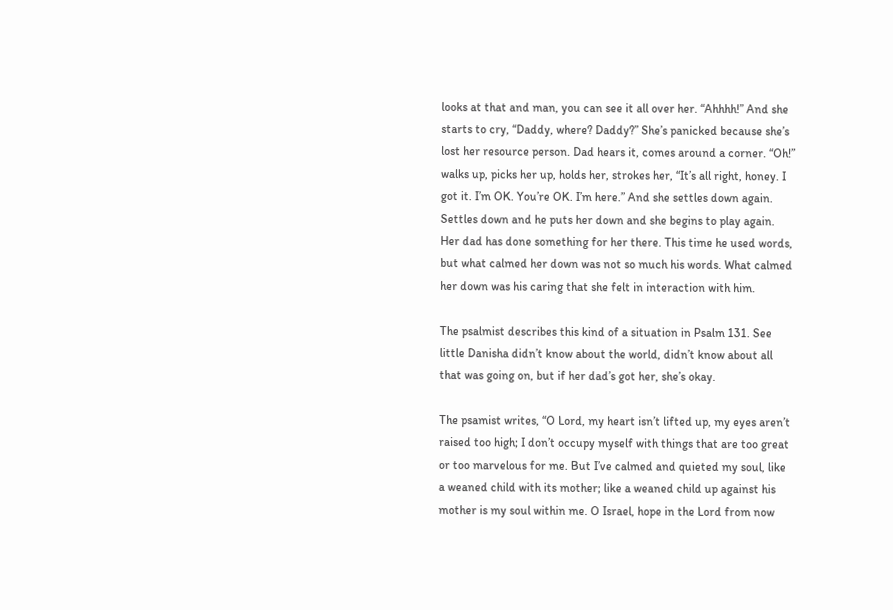looks at that and man, you can see it all over her. “Ahhhh!” And she starts to cry, “Daddy, where? Daddy?” She’s panicked because she’s lost her resource person. Dad hears it, comes around a corner. “Oh!” walks up, picks her up, holds her, strokes her, “It’s all right, honey. I got it. I’m OK. You’re OK. I’m here.” And she settles down again. Settles down and he puts her down and she begins to play again. Her dad has done something for her there. This time he used words, but what calmed her down was not so much his words. What calmed her down was his caring that she felt in interaction with him.

The psalmist describes this kind of a situation in Psalm 131. See little Danisha didn’t know about the world, didn’t know about all that was going on, but if her dad’s got her, she’s okay.

The psamist writes, “O Lord, my heart isn’t lifted up, my eyes aren’t raised too high; I don’t occupy myself with things that are too great or too marvelous for me. But I’ve calmed and quieted my soul, like a weaned child with its mother; like a weaned child up against his mother is my soul within me. O Israel, hope in the Lord from now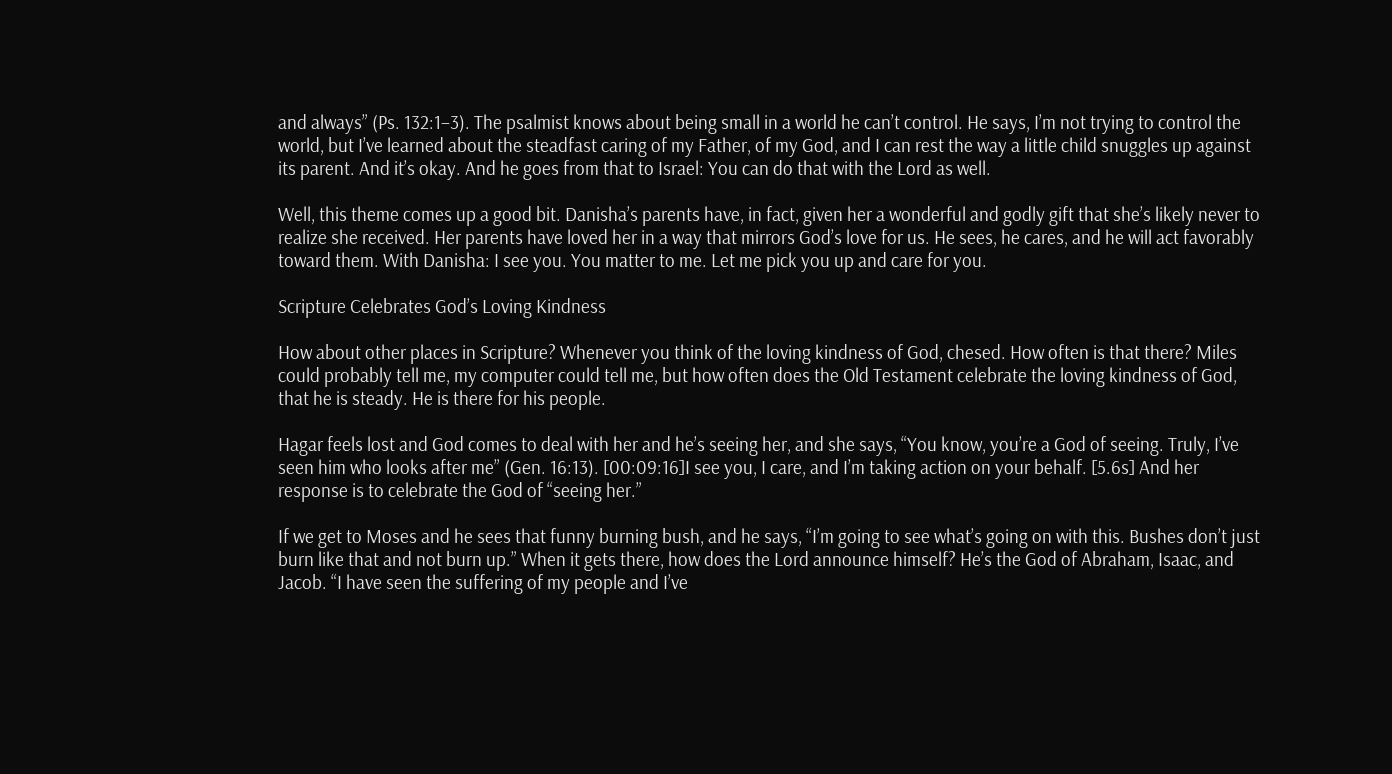and always” (Ps. 132:1–3). The psalmist knows about being small in a world he can’t control. He says, I’m not trying to control the world, but I’ve learned about the steadfast caring of my Father, of my God, and I can rest the way a little child snuggles up against its parent. And it’s okay. And he goes from that to Israel: You can do that with the Lord as well.

Well, this theme comes up a good bit. Danisha’s parents have, in fact, given her a wonderful and godly gift that she’s likely never to realize she received. Her parents have loved her in a way that mirrors God’s love for us. He sees, he cares, and he will act favorably toward them. With Danisha: I see you. You matter to me. Let me pick you up and care for you.

Scripture Celebrates God’s Loving Kindness

How about other places in Scripture? Whenever you think of the loving kindness of God, chesed. How often is that there? Miles could probably tell me, my computer could tell me, but how often does the Old Testament celebrate the loving kindness of God, that he is steady. He is there for his people.

Hagar feels lost and God comes to deal with her and he’s seeing her, and she says, “You know, you’re a God of seeing. Truly, I’ve seen him who looks after me” (Gen. 16:13). [00:09:16]I see you, I care, and I’m taking action on your behalf. [5.6s] And her response is to celebrate the God of “seeing her.”

If we get to Moses and he sees that funny burning bush, and he says, “I’m going to see what’s going on with this. Bushes don’t just burn like that and not burn up.” When it gets there, how does the Lord announce himself? He’s the God of Abraham, Isaac, and Jacob. “I have seen the suffering of my people and I’ve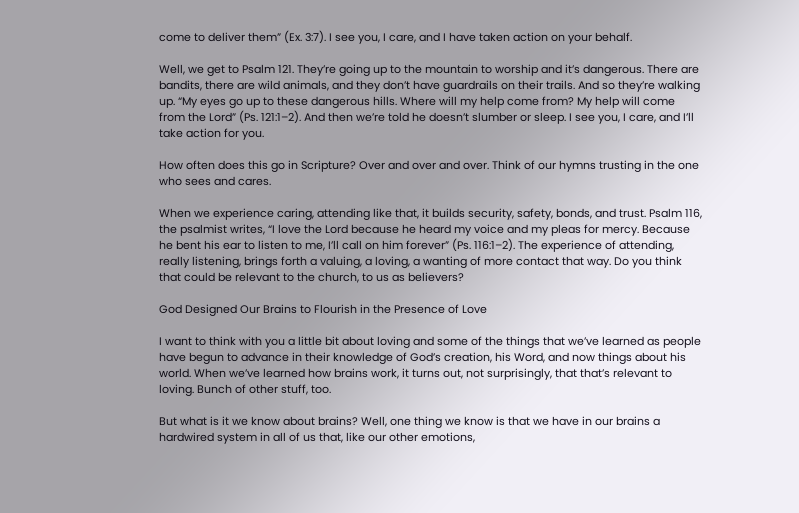come to deliver them” (Ex. 3:7). I see you, I care, and I have taken action on your behalf.

Well, we get to Psalm 121. They’re going up to the mountain to worship and it’s dangerous. There are bandits, there are wild animals, and they don’t have guardrails on their trails. And so they’re walking up. “My eyes go up to these dangerous hills. Where will my help come from? My help will come from the Lord” (Ps. 121:1–2). And then we’re told he doesn’t slumber or sleep. I see you, I care, and I’ll take action for you.

How often does this go in Scripture? Over and over and over. Think of our hymns trusting in the one who sees and cares.

When we experience caring, attending like that, it builds security, safety, bonds, and trust. Psalm 116, the psalmist writes, “I love the Lord because he heard my voice and my pleas for mercy. Because he bent his ear to listen to me, I’ll call on him forever” (Ps. 116:1–2). The experience of attending, really listening, brings forth a valuing, a loving, a wanting of more contact that way. Do you think that could be relevant to the church, to us as believers?

God Designed Our Brains to Flourish in the Presence of Love

I want to think with you a little bit about loving and some of the things that we’ve learned as people have begun to advance in their knowledge of God’s creation, his Word, and now things about his world. When we’ve learned how brains work, it turns out, not surprisingly, that that’s relevant to loving. Bunch of other stuff, too.

But what is it we know about brains? Well, one thing we know is that we have in our brains a hardwired system in all of us that, like our other emotions,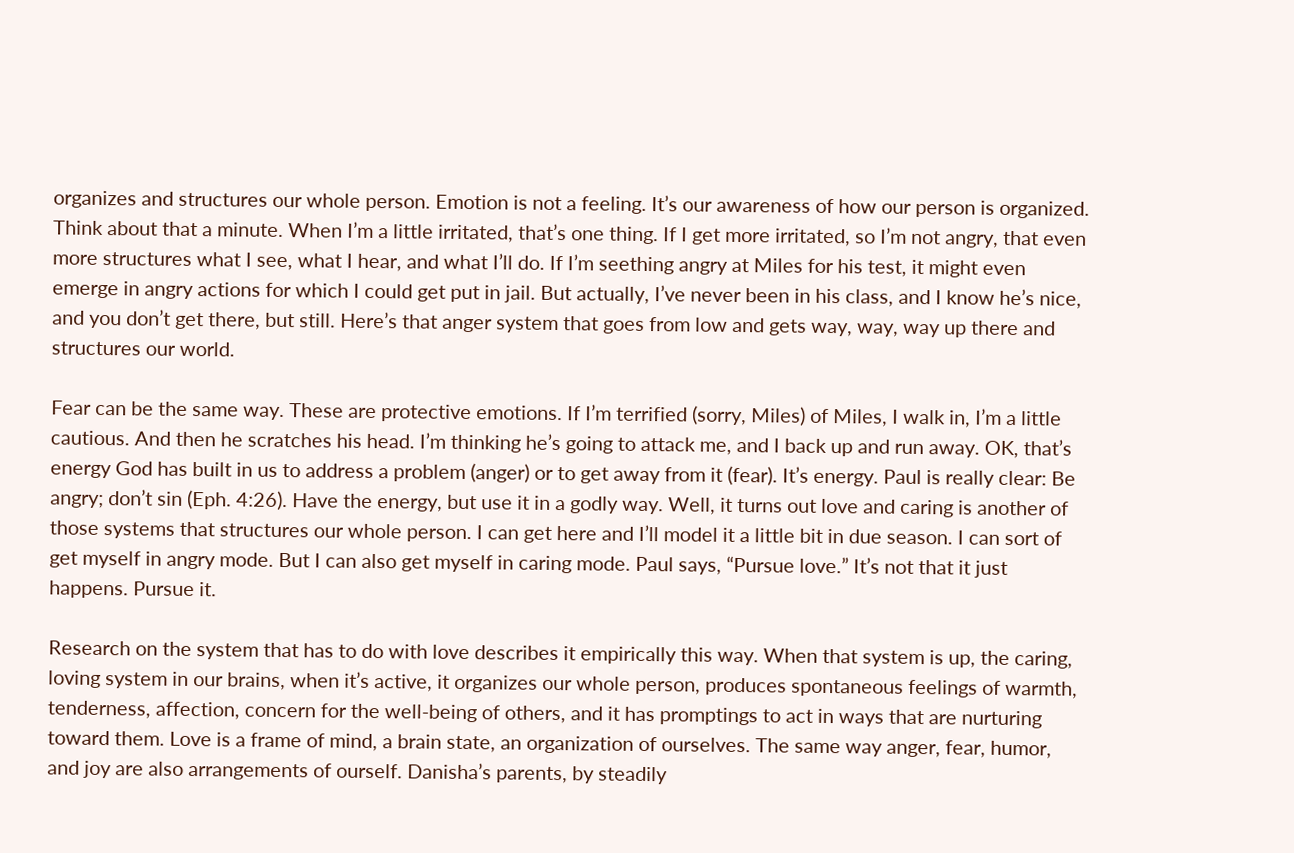organizes and structures our whole person. Emotion is not a feeling. It’s our awareness of how our person is organized. Think about that a minute. When I’m a little irritated, that’s one thing. If I get more irritated, so I’m not angry, that even more structures what I see, what I hear, and what I’ll do. If I’m seething angry at Miles for his test, it might even emerge in angry actions for which I could get put in jail. But actually, I’ve never been in his class, and I know he’s nice, and you don’t get there, but still. Here’s that anger system that goes from low and gets way, way, way up there and structures our world.

Fear can be the same way. These are protective emotions. If I’m terrified (sorry, Miles) of Miles, I walk in, I’m a little cautious. And then he scratches his head. I’m thinking he’s going to attack me, and I back up and run away. OK, that’s energy God has built in us to address a problem (anger) or to get away from it (fear). It’s energy. Paul is really clear: Be angry; don’t sin (Eph. 4:26). Have the energy, but use it in a godly way. Well, it turns out love and caring is another of those systems that structures our whole person. I can get here and I’ll model it a little bit in due season. I can sort of get myself in angry mode. But I can also get myself in caring mode. Paul says, “Pursue love.” It’s not that it just happens. Pursue it.

Research on the system that has to do with love describes it empirically this way. When that system is up, the caring, loving system in our brains, when it’s active, it organizes our whole person, produces spontaneous feelings of warmth, tenderness, affection, concern for the well-being of others, and it has promptings to act in ways that are nurturing toward them. Love is a frame of mind, a brain state, an organization of ourselves. The same way anger, fear, humor, and joy are also arrangements of ourself. Danisha’s parents, by steadily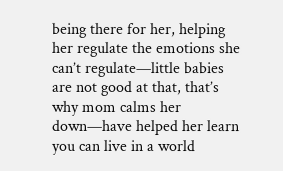being there for her, helping her regulate the emotions she can’t regulate—little babies are not good at that, that’s why mom calms her down—have helped her learn you can live in a world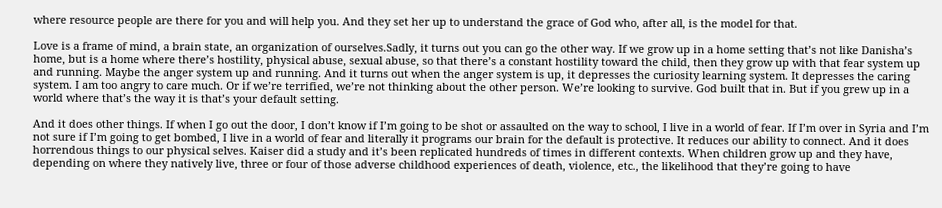where resource people are there for you and will help you. And they set her up to understand the grace of God who, after all, is the model for that.

Love is a frame of mind, a brain state, an organization of ourselves.Sadly, it turns out you can go the other way. If we grow up in a home setting that’s not like Danisha’s home, but is a home where there’s hostility, physical abuse, sexual abuse, so that there’s a constant hostility toward the child, then they grow up with that fear system up and running. Maybe the anger system up and running. And it turns out when the anger system is up, it depresses the curiosity learning system. It depresses the caring system. I am too angry to care much. Or if we’re terrified, we’re not thinking about the other person. We’re looking to survive. God built that in. But if you grew up in a world where that’s the way it is that’s your default setting.

And it does other things. If when I go out the door, I don’t know if I’m going to be shot or assaulted on the way to school, I live in a world of fear. If I’m over in Syria and I’m not sure if I’m going to get bombed, I live in a world of fear and literally it programs our brain for the default is protective. It reduces our ability to connect. And it does horrendous things to our physical selves. Kaiser did a study and it’s been replicated hundreds of times in different contexts. When children grow up and they have, depending on where they natively live, three or four of those adverse childhood experiences of death, violence, etc., the likelihood that they’re going to have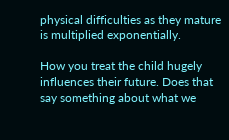physical difficulties as they mature is multiplied exponentially.

How you treat the child hugely influences their future. Does that say something about what we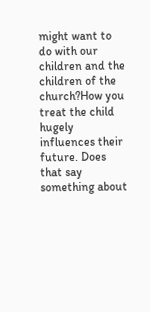might want to do with our children and the children of the church?How you treat the child hugely influences their future. Does that say something about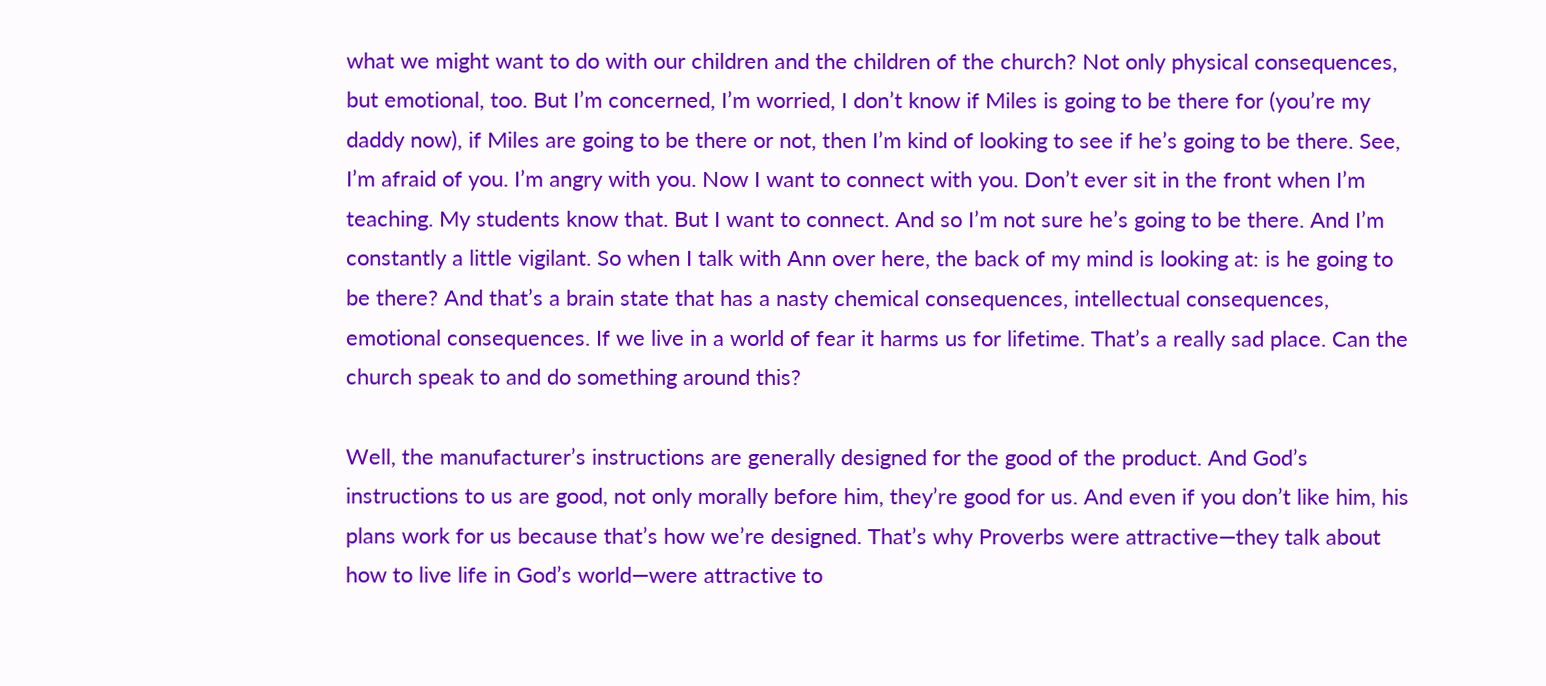what we might want to do with our children and the children of the church? Not only physical consequences, but emotional, too. But I’m concerned, I’m worried, I don’t know if Miles is going to be there for (you’re my daddy now), if Miles are going to be there or not, then I’m kind of looking to see if he’s going to be there. See, I’m afraid of you. I’m angry with you. Now I want to connect with you. Don’t ever sit in the front when I’m teaching. My students know that. But I want to connect. And so I’m not sure he’s going to be there. And I’m constantly a little vigilant. So when I talk with Ann over here, the back of my mind is looking at: is he going to be there? And that’s a brain state that has a nasty chemical consequences, intellectual consequences, emotional consequences. If we live in a world of fear it harms us for lifetime. That’s a really sad place. Can the church speak to and do something around this?

Well, the manufacturer’s instructions are generally designed for the good of the product. And God’s instructions to us are good, not only morally before him, they’re good for us. And even if you don’t like him, his plans work for us because that’s how we’re designed. That’s why Proverbs were attractive—they talk about how to live life in God’s world—were attractive to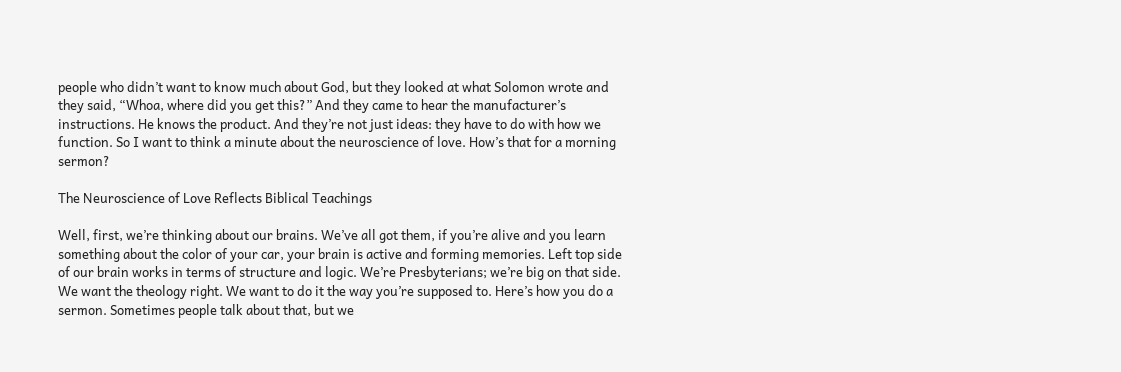people who didn’t want to know much about God, but they looked at what Solomon wrote and they said, “Whoa, where did you get this?” And they came to hear the manufacturer’s instructions. He knows the product. And they’re not just ideas: they have to do with how we function. So I want to think a minute about the neuroscience of love. How’s that for a morning sermon?

The Neuroscience of Love Reflects Biblical Teachings

Well, first, we’re thinking about our brains. We’ve all got them, if you’re alive and you learn something about the color of your car, your brain is active and forming memories. Left top side of our brain works in terms of structure and logic. We’re Presbyterians; we’re big on that side. We want the theology right. We want to do it the way you’re supposed to. Here’s how you do a sermon. Sometimes people talk about that, but we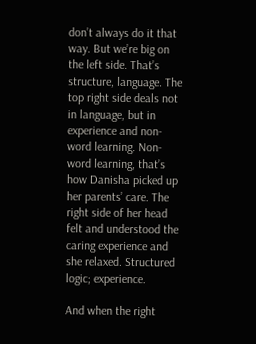don’t always do it that way. But we’re big on the left side. That’s structure, language. The top right side deals not in language, but in experience and non-word learning. Non-word learning, that’s how Danisha picked up her parents’ care. The right side of her head felt and understood the caring experience and she relaxed. Structured logic; experience.

And when the right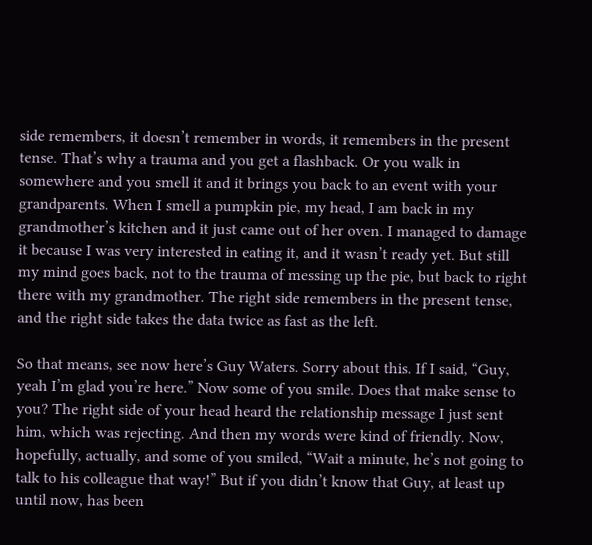side remembers, it doesn’t remember in words, it remembers in the present tense. That’s why a trauma and you get a flashback. Or you walk in somewhere and you smell it and it brings you back to an event with your grandparents. When I smell a pumpkin pie, my head, I am back in my grandmother’s kitchen and it just came out of her oven. I managed to damage it because I was very interested in eating it, and it wasn’t ready yet. But still my mind goes back, not to the trauma of messing up the pie, but back to right there with my grandmother. The right side remembers in the present tense, and the right side takes the data twice as fast as the left.

So that means, see now here’s Guy Waters. Sorry about this. If I said, “Guy, yeah I’m glad you’re here.” Now some of you smile. Does that make sense to you? The right side of your head heard the relationship message I just sent him, which was rejecting. And then my words were kind of friendly. Now, hopefully, actually, and some of you smiled, “Wait a minute, he’s not going to talk to his colleague that way!” But if you didn’t know that Guy, at least up until now, has been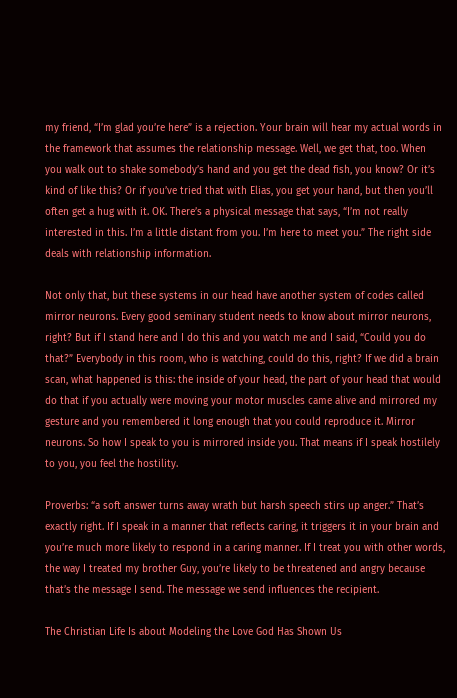my friend, “I’m glad you’re here” is a rejection. Your brain will hear my actual words in the framework that assumes the relationship message. Well, we get that, too. When you walk out to shake somebody’s hand and you get the dead fish, you know? Or it’s kind of like this? Or if you’ve tried that with Elias, you get your hand, but then you’ll often get a hug with it. OK. There’s a physical message that says, “I’m not really interested in this. I’m a little distant from you. I’m here to meet you.” The right side deals with relationship information.

Not only that, but these systems in our head have another system of codes called mirror neurons. Every good seminary student needs to know about mirror neurons, right? But if I stand here and I do this and you watch me and I said, “Could you do that?” Everybody in this room, who is watching, could do this, right? If we did a brain scan, what happened is this: the inside of your head, the part of your head that would do that if you actually were moving your motor muscles came alive and mirrored my gesture and you remembered it long enough that you could reproduce it. Mirror neurons. So how I speak to you is mirrored inside you. That means if I speak hostilely to you, you feel the hostility.

Proverbs: “a soft answer turns away wrath but harsh speech stirs up anger.” That’s exactly right. If I speak in a manner that reflects caring, it triggers it in your brain and you’re much more likely to respond in a caring manner. If I treat you with other words, the way I treated my brother Guy, you’re likely to be threatened and angry because that’s the message I send. The message we send influences the recipient.

The Christian Life Is about Modeling the Love God Has Shown Us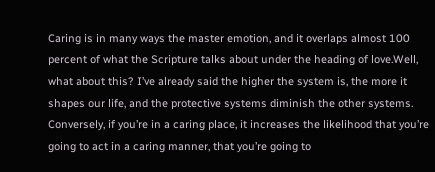Caring is in many ways the master emotion, and it overlaps almost 100 percent of what the Scripture talks about under the heading of love.Well, what about this? I’ve already said the higher the system is, the more it shapes our life, and the protective systems diminish the other systems. Conversely, if you’re in a caring place, it increases the likelihood that you’re going to act in a caring manner, that you’re going to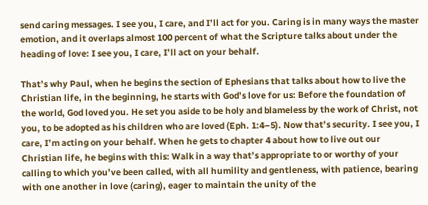send caring messages. I see you, I care, and I’ll act for you. Caring is in many ways the master emotion, and it overlaps almost 100 percent of what the Scripture talks about under the heading of love: I see you, I care, I’ll act on your behalf.

That’s why Paul, when he begins the section of Ephesians that talks about how to live the Christian life, in the beginning, he starts with God’s love for us: Before the foundation of the world, God loved you. He set you aside to be holy and blameless by the work of Christ, not you, to be adopted as his children who are loved (Eph. 1:4–5). Now that’s security. I see you, I care, I’m acting on your behalf. When he gets to chapter 4 about how to live out our Christian life, he begins with this: Walk in a way that’s appropriate to or worthy of your calling to which you’ve been called, with all humility and gentleness, with patience, bearing with one another in love (caring), eager to maintain the unity of the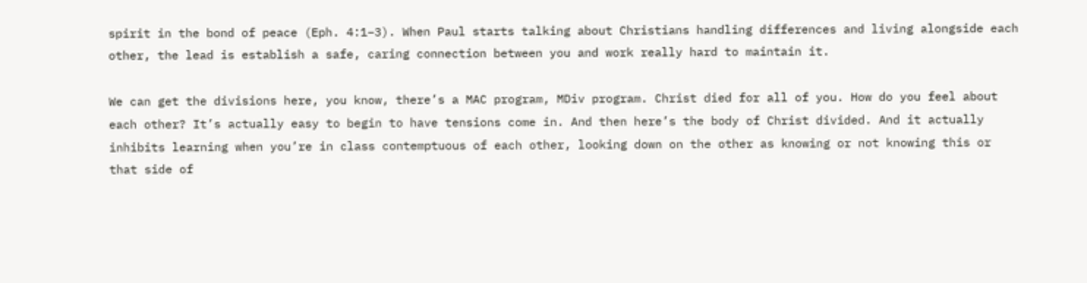spirit in the bond of peace (Eph. 4:1–3). When Paul starts talking about Christians handling differences and living alongside each other, the lead is establish a safe, caring connection between you and work really hard to maintain it.

We can get the divisions here, you know, there’s a MAC program, MDiv program. Christ died for all of you. How do you feel about each other? It’s actually easy to begin to have tensions come in. And then here’s the body of Christ divided. And it actually inhibits learning when you’re in class contemptuous of each other, looking down on the other as knowing or not knowing this or that side of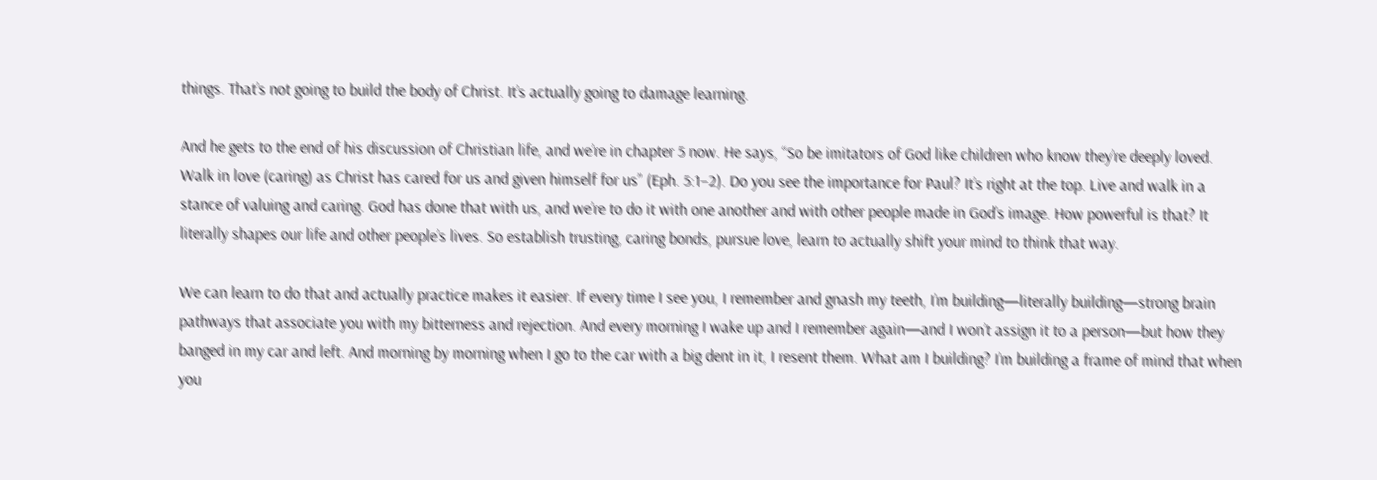things. That’s not going to build the body of Christ. It’s actually going to damage learning.

And he gets to the end of his discussion of Christian life, and we’re in chapter 5 now. He says, “So be imitators of God like children who know they’re deeply loved. Walk in love (caring) as Christ has cared for us and given himself for us” (Eph. 5:1–2). Do you see the importance for Paul? It’s right at the top. Live and walk in a stance of valuing and caring. God has done that with us, and we’re to do it with one another and with other people made in God’s image. How powerful is that? It literally shapes our life and other people’s lives. So establish trusting, caring bonds, pursue love, learn to actually shift your mind to think that way.

We can learn to do that and actually practice makes it easier. If every time I see you, I remember and gnash my teeth, I’m building—literally building—strong brain pathways that associate you with my bitterness and rejection. And every morning I wake up and I remember again—and I won’t assign it to a person—but how they banged in my car and left. And morning by morning when I go to the car with a big dent in it, I resent them. What am I building? I’m building a frame of mind that when you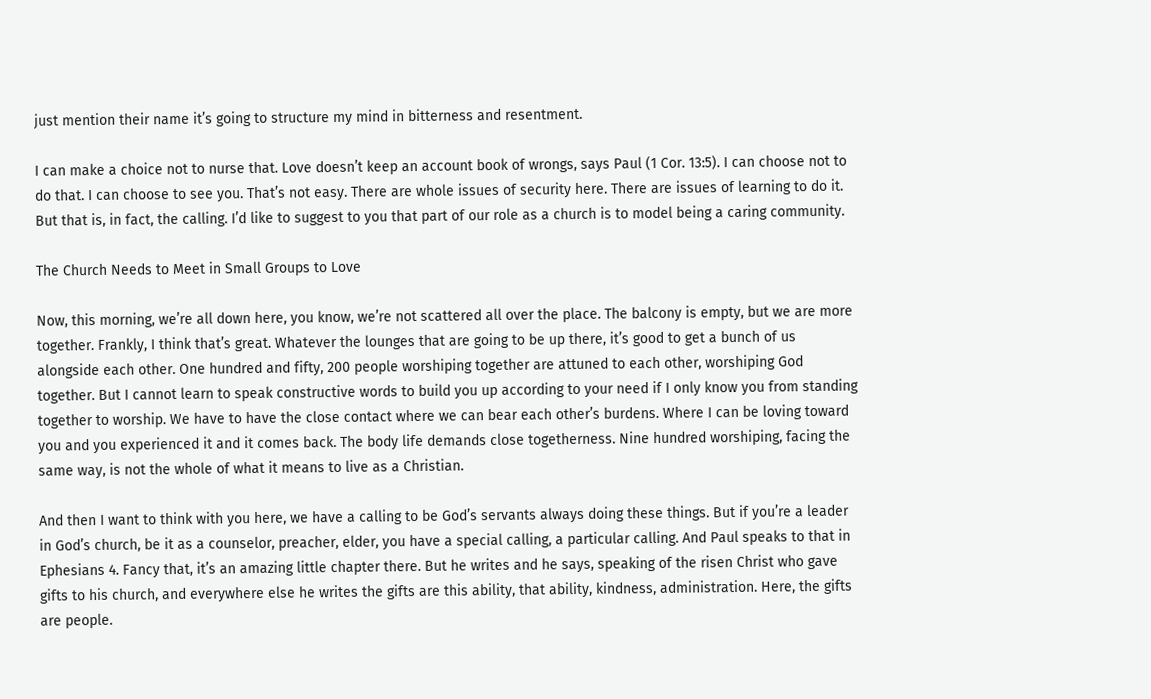just mention their name it’s going to structure my mind in bitterness and resentment.

I can make a choice not to nurse that. Love doesn’t keep an account book of wrongs, says Paul (1 Cor. 13:5). I can choose not to do that. I can choose to see you. That’s not easy. There are whole issues of security here. There are issues of learning to do it. But that is, in fact, the calling. I’d like to suggest to you that part of our role as a church is to model being a caring community.

The Church Needs to Meet in Small Groups to Love

Now, this morning, we’re all down here, you know, we’re not scattered all over the place. The balcony is empty, but we are more together. Frankly, I think that’s great. Whatever the lounges that are going to be up there, it’s good to get a bunch of us alongside each other. One hundred and fifty, 200 people worshiping together are attuned to each other, worshiping God together. But I cannot learn to speak constructive words to build you up according to your need if I only know you from standing together to worship. We have to have the close contact where we can bear each other’s burdens. Where I can be loving toward you and you experienced it and it comes back. The body life demands close togetherness. Nine hundred worshiping, facing the same way, is not the whole of what it means to live as a Christian.

And then I want to think with you here, we have a calling to be God’s servants always doing these things. But if you’re a leader in God’s church, be it as a counselor, preacher, elder, you have a special calling, a particular calling. And Paul speaks to that in Ephesians 4. Fancy that, it’s an amazing little chapter there. But he writes and he says, speaking of the risen Christ who gave gifts to his church, and everywhere else he writes the gifts are this ability, that ability, kindness, administration. Here, the gifts are people.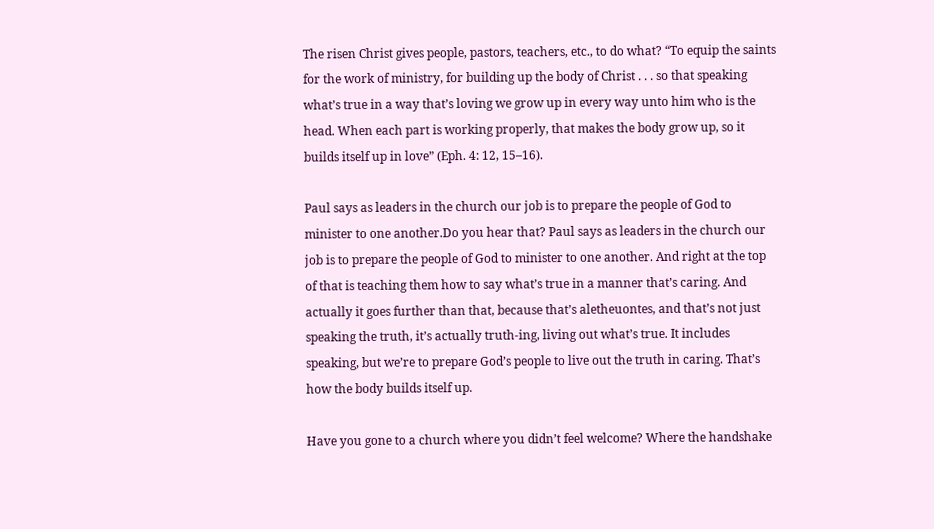The risen Christ gives people, pastors, teachers, etc., to do what? “To equip the saints for the work of ministry, for building up the body of Christ . . . so that speaking what’s true in a way that’s loving we grow up in every way unto him who is the head. When each part is working properly, that makes the body grow up, so it builds itself up in love” (Eph. 4: 12, 15–16).

Paul says as leaders in the church our job is to prepare the people of God to minister to one another.Do you hear that? Paul says as leaders in the church our job is to prepare the people of God to minister to one another. And right at the top of that is teaching them how to say what’s true in a manner that’s caring. And actually it goes further than that, because that’s aletheuontes, and that’s not just speaking the truth, it’s actually truth-ing, living out what’s true. It includes speaking, but we’re to prepare God’s people to live out the truth in caring. That’s how the body builds itself up.

Have you gone to a church where you didn’t feel welcome? Where the handshake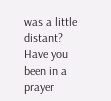was a little distant? Have you been in a prayer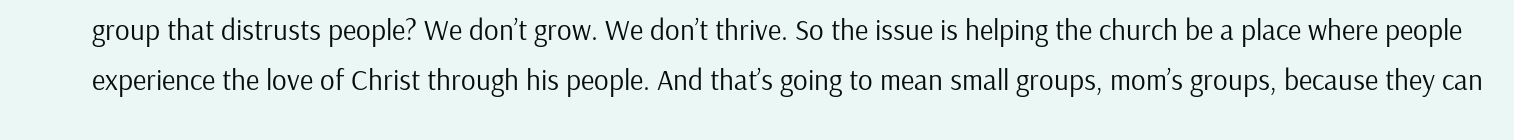group that distrusts people? We don’t grow. We don’t thrive. So the issue is helping the church be a place where people experience the love of Christ through his people. And that’s going to mean small groups, mom’s groups, because they can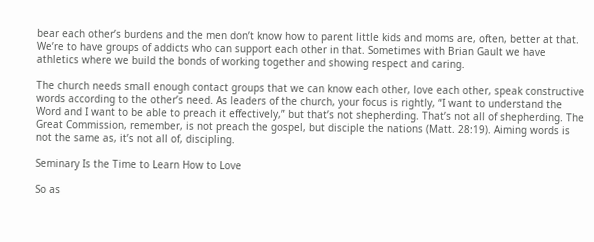bear each other’s burdens and the men don’t know how to parent little kids and moms are, often, better at that. We’re to have groups of addicts who can support each other in that. Sometimes with Brian Gault we have athletics where we build the bonds of working together and showing respect and caring.

The church needs small enough contact groups that we can know each other, love each other, speak constructive words according to the other’s need. As leaders of the church, your focus is rightly, “I want to understand the Word and I want to be able to preach it effectively,” but that’s not shepherding. That’s not all of shepherding. The Great Commission, remember, is not preach the gospel, but disciple the nations (Matt. 28:19). Aiming words is not the same as, it’s not all of, discipling.

Seminary Is the Time to Learn How to Love

So as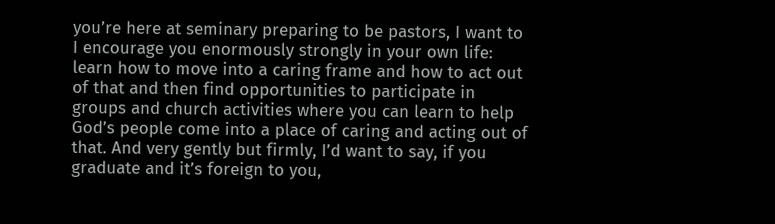you’re here at seminary preparing to be pastors, I want to I encourage you enormously strongly in your own life: learn how to move into a caring frame and how to act out of that and then find opportunities to participate in groups and church activities where you can learn to help God’s people come into a place of caring and acting out of that. And very gently but firmly, I’d want to say, if you graduate and it’s foreign to you,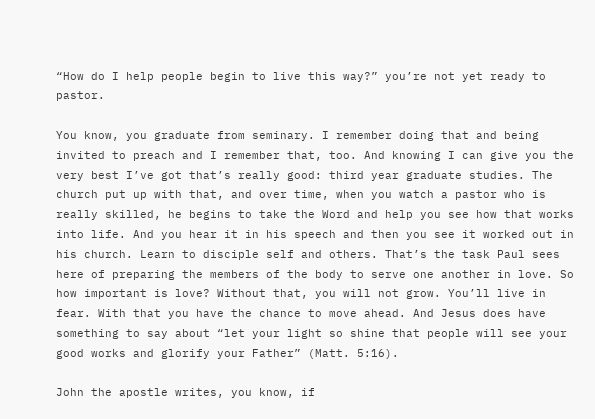“How do I help people begin to live this way?” you’re not yet ready to pastor.

You know, you graduate from seminary. I remember doing that and being invited to preach and I remember that, too. And knowing I can give you the very best I’ve got that’s really good: third year graduate studies. The church put up with that, and over time, when you watch a pastor who is really skilled, he begins to take the Word and help you see how that works into life. And you hear it in his speech and then you see it worked out in his church. Learn to disciple self and others. That’s the task Paul sees here of preparing the members of the body to serve one another in love. So how important is love? Without that, you will not grow. You’ll live in fear. With that you have the chance to move ahead. And Jesus does have something to say about “let your light so shine that people will see your good works and glorify your Father” (Matt. 5:16).

John the apostle writes, you know, if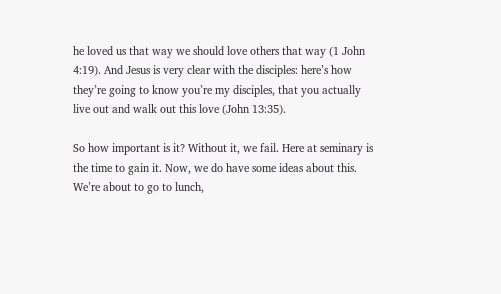he loved us that way we should love others that way (1 John 4:19). And Jesus is very clear with the disciples: here’s how they’re going to know you’re my disciples, that you actually live out and walk out this love (John 13:35).

So how important is it? Without it, we fail. Here at seminary is the time to gain it. Now, we do have some ideas about this. We’re about to go to lunch,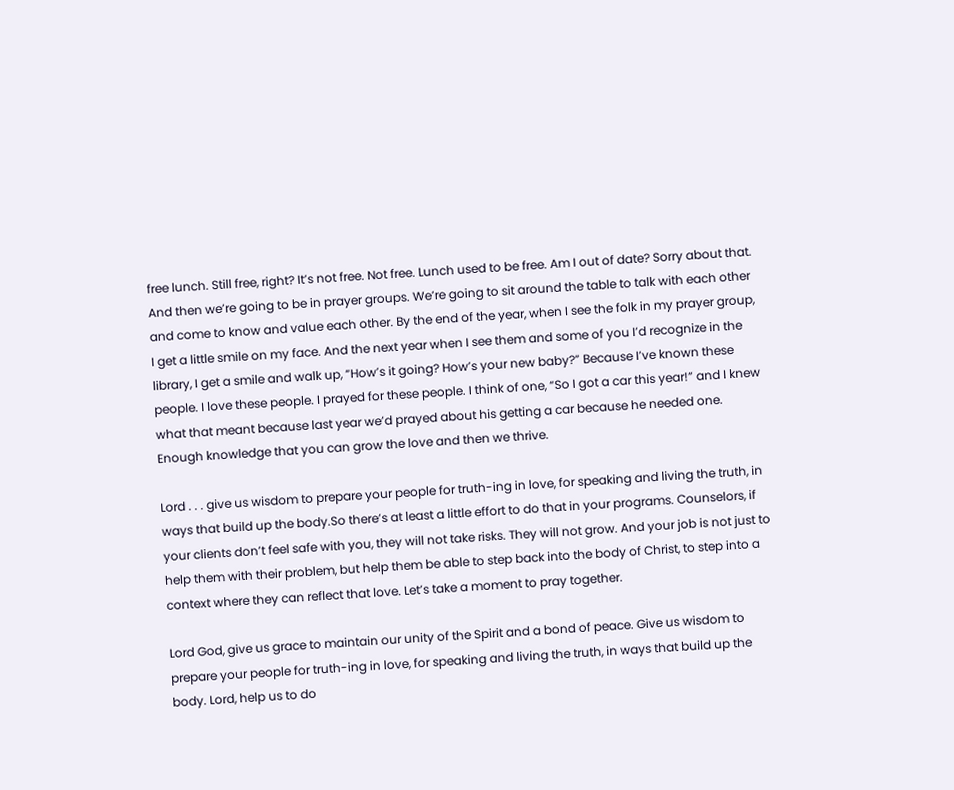free lunch. Still free, right? It’s not free. Not free. Lunch used to be free. Am I out of date? Sorry about that. And then we’re going to be in prayer groups. We’re going to sit around the table to talk with each other and come to know and value each other. By the end of the year, when I see the folk in my prayer group, I get a little smile on my face. And the next year when I see them and some of you I’d recognize in the library, I get a smile and walk up, “How’s it going? How’s your new baby?” Because I’ve known these people. I love these people. I prayed for these people. I think of one, “So I got a car this year!” and I knew what that meant because last year we’d prayed about his getting a car because he needed one. Enough knowledge that you can grow the love and then we thrive.

Lord . . . give us wisdom to prepare your people for truth-ing in love, for speaking and living the truth, in ways that build up the body.So there’s at least a little effort to do that in your programs. Counselors, if your clients don’t feel safe with you, they will not take risks. They will not grow. And your job is not just to help them with their problem, but help them be able to step back into the body of Christ, to step into a context where they can reflect that love. Let’s take a moment to pray together.

Lord God, give us grace to maintain our unity of the Spirit and a bond of peace. Give us wisdom to prepare your people for truth-ing in love, for speaking and living the truth, in ways that build up the body. Lord, help us to do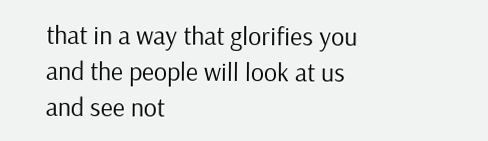that in a way that glorifies you and the people will look at us and see not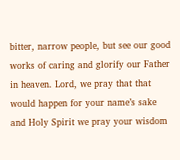bitter, narrow people, but see our good works of caring and glorify our Father in heaven. Lord, we pray that that would happen for your name’s sake and Holy Spirit we pray your wisdom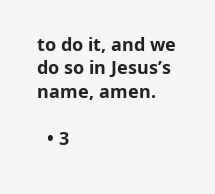to do it, and we do so in Jesus’s name, amen.

  • 3